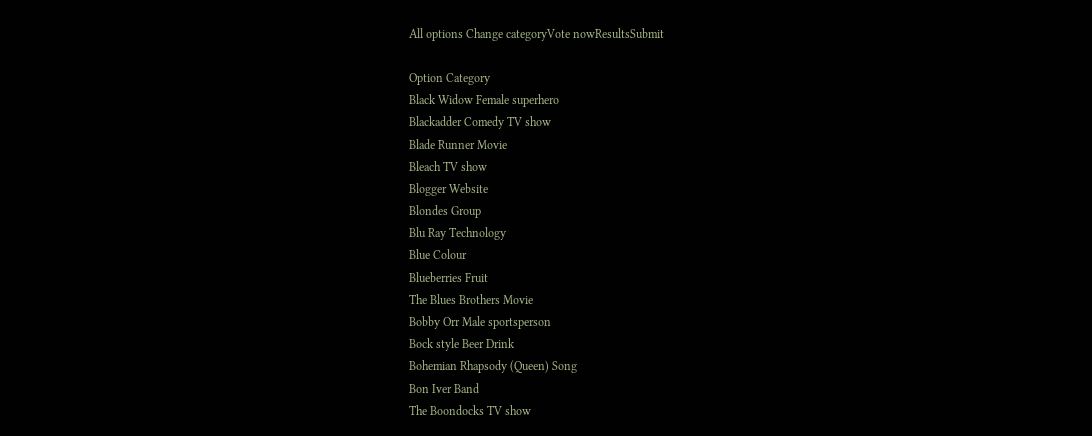All options Change categoryVote nowResultsSubmit

Option Category
Black Widow Female superhero
Blackadder Comedy TV show
Blade Runner Movie
Bleach TV show
Blogger Website
Blondes Group
Blu Ray Technology
Blue Colour
Blueberries Fruit
The Blues Brothers Movie
Bobby Orr Male sportsperson
Bock style Beer Drink
Bohemian Rhapsody (Queen) Song
Bon Iver Band
The Boondocks TV show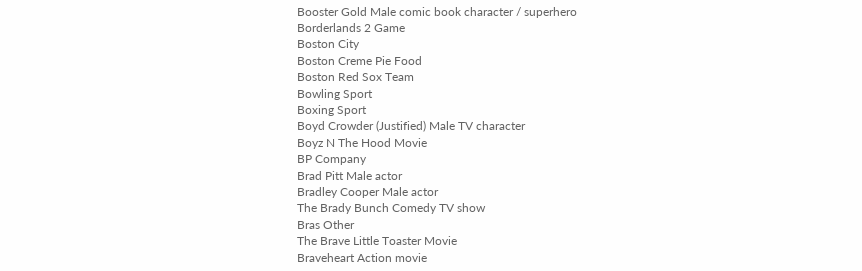Booster Gold Male comic book character / superhero
Borderlands 2 Game
Boston City
Boston Creme Pie Food
Boston Red Sox Team
Bowling Sport
Boxing Sport
Boyd Crowder (Justified) Male TV character
Boyz N The Hood Movie
BP Company
Brad Pitt Male actor
Bradley Cooper Male actor
The Brady Bunch Comedy TV show
Bras Other
The Brave Little Toaster Movie
Braveheart Action movie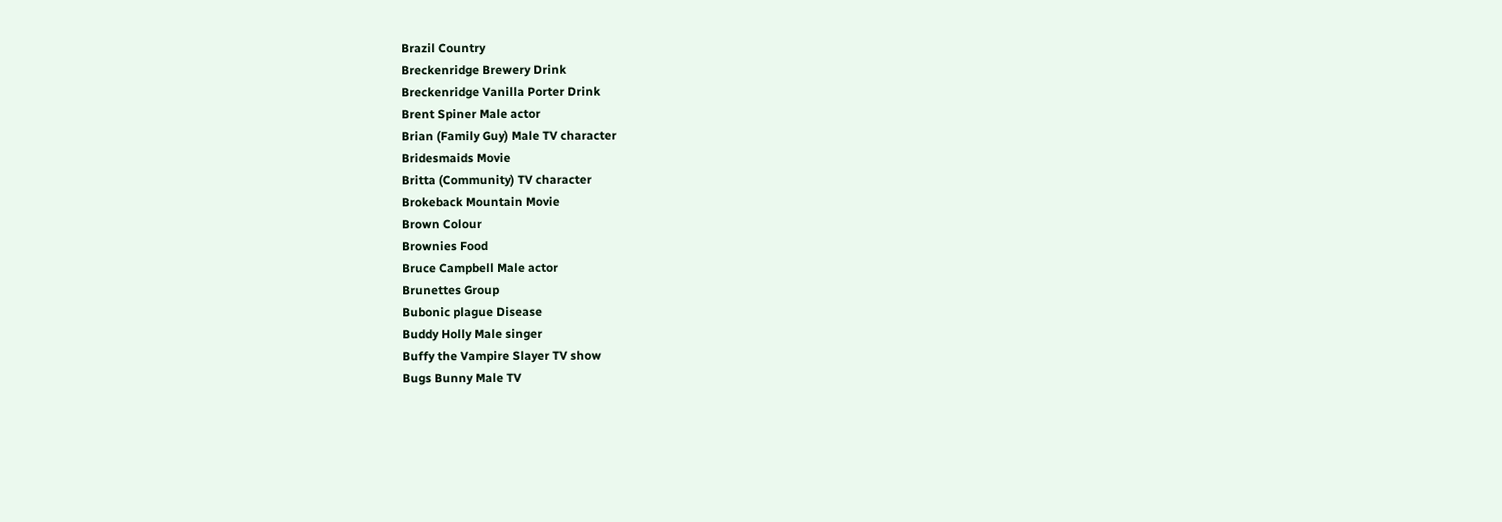Brazil Country
Breckenridge Brewery Drink
Breckenridge Vanilla Porter Drink
Brent Spiner Male actor
Brian (Family Guy) Male TV character
Bridesmaids Movie
Britta (Community) TV character
Brokeback Mountain Movie
Brown Colour
Brownies Food
Bruce Campbell Male actor
Brunettes Group
Bubonic plague Disease
Buddy Holly Male singer
Buffy the Vampire Slayer TV show
Bugs Bunny Male TV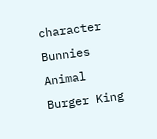character
Bunnies Animal
Burger King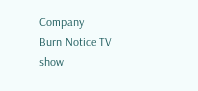Company
Burn Notice TV show